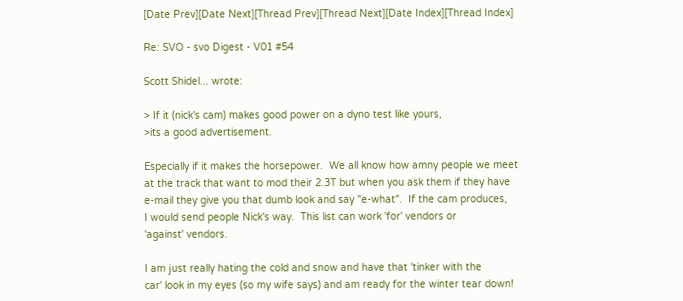[Date Prev][Date Next][Thread Prev][Thread Next][Date Index][Thread Index]

Re: SVO - svo Digest - V01 #54

Scott Shidel... wrote:

> If it (nick's cam) makes good power on a dyno test like yours,
>its a good advertisement.

Especially if it makes the horsepower.  We all know how amny people we meet
at the track that want to mod their 2.3T but when you ask them if they have
e-mail they give you that dumb look and say "e-what".  If the cam produces,
I would send people Nick's way.  This list can work 'for' vendors or
'against' vendors.

I am just really hating the cold and snow and have that 'tinker with the
car' look in my eyes (so my wife says) and am ready for the winter tear down!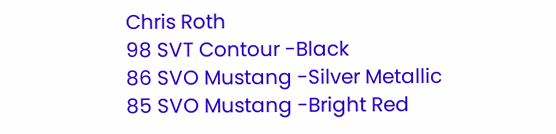Chris Roth
98 SVT Contour -Black
86 SVO Mustang -Silver Metallic
85 SVO Mustang -Bright Red